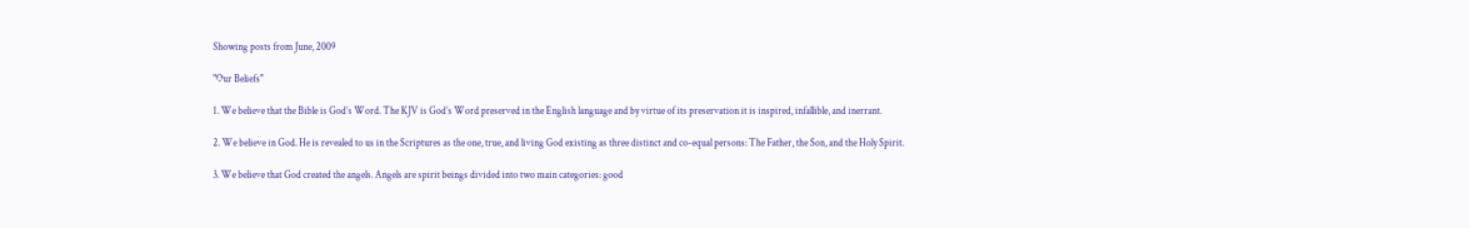Showing posts from June, 2009

"Our Beliefs"

1. We believe that the Bible is God’s Word. The KJV is God’s Word preserved in the English language and by virtue of its preservation it is inspired, infallible, and inerrant.

2. We believe in God. He is revealed to us in the Scriptures as the one, true, and living God existing as three distinct and co-equal persons: The Father, the Son, and the Holy Spirit.

3. We believe that God created the angels. Angels are spirit beings divided into two main categories: good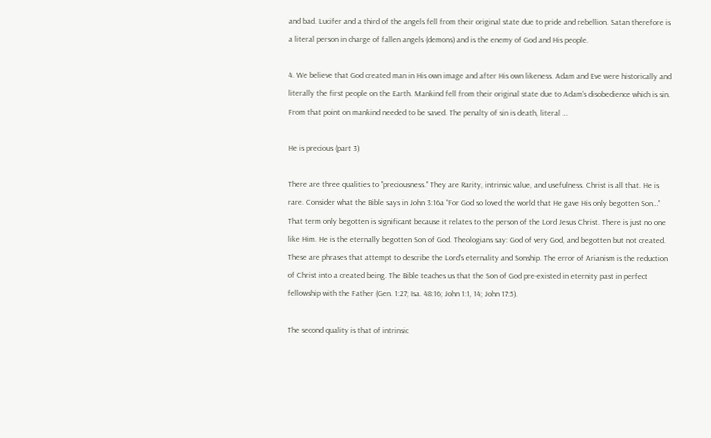and bad. Lucifer and a third of the angels fell from their original state due to pride and rebellion. Satan therefore is a literal person in charge of fallen angels (demons) and is the enemy of God and His people.

4. We believe that God created man in His own image and after His own likeness. Adam and Eve were historically and literally the first people on the Earth. Mankind fell from their original state due to Adam’s disobedience which is sin. From that point on mankind needed to be saved. The penalty of sin is death, literal …

He is precious (part 3)

There are three qualities to "preciousness." They are Rarity, intrinsic value, and usefulness. Christ is all that. He is rare. Consider what the Bible says in John 3:16a “For God so loved the world that He gave His only begotten Son…” That term only begotten is significant because it relates to the person of the Lord Jesus Christ. There is just no one like Him. He is the eternally begotten Son of God. Theologians say: God of very God, and begotten but not created. These are phrases that attempt to describe the Lord’s eternality and Sonship. The error of Arianism is the reduction of Christ into a created being. The Bible teaches us that the Son of God pre-existed in eternity past in perfect fellowship with the Father (Gen. 1:27; Isa. 48:16; John 1:1, 14; John 17:5).

The second quality is that of intrinsic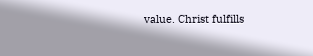value. Christ fulfills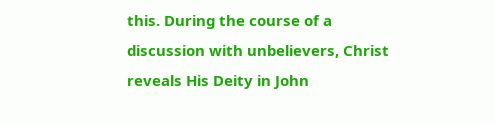this. During the course of a discussion with unbelievers, Christ reveals His Deity in John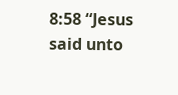8:58 “Jesus said unto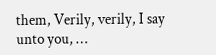them, Verily, verily, I say unto you, …